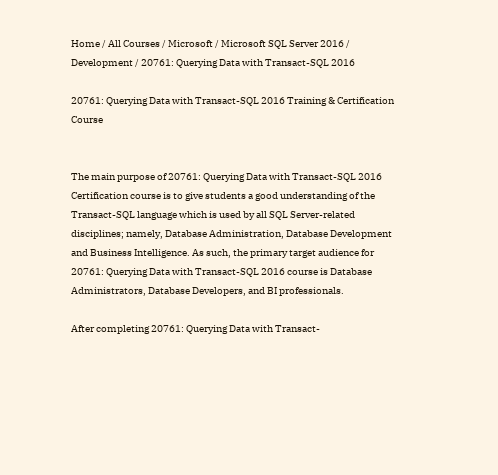Home / All Courses / Microsoft / Microsoft SQL Server 2016 / Development / 20761: Querying Data with Transact-SQL 2016

20761: Querying Data with Transact-SQL 2016 Training & Certification Course


The main purpose of 20761: Querying Data with Transact-SQL 2016 Certification course is to give students a good understanding of the Transact-SQL language which is used by all SQL Server-related disciplines; namely, Database Administration, Database Development and Business Intelligence. As such, the primary target audience for 20761: Querying Data with Transact-SQL 2016 course is Database Administrators, Database Developers, and BI professionals.

After completing 20761: Querying Data with Transact-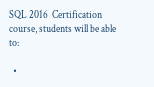SQL 2016  Certification course, students will be able to:

  •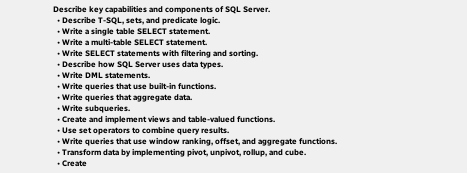Describe key capabilities and components of SQL Server.
  • Describe T-SQL, sets, and predicate logic.
  • Write a single table SELECT statement.
  • Write a multi-table SELECT statement.
  • Write SELECT statements with filtering and sorting.
  • Describe how SQL Server uses data types.
  • Write DML statements.
  • Write queries that use built-in functions.
  • Write queries that aggregate data.
  • Write subqueries.
  • Create and implement views and table-valued functions.
  • Use set operators to combine query results.
  • Write queries that use window ranking, offset, and aggregate functions.
  • Transform data by implementing pivot, unpivot, rollup, and cube.
  • Create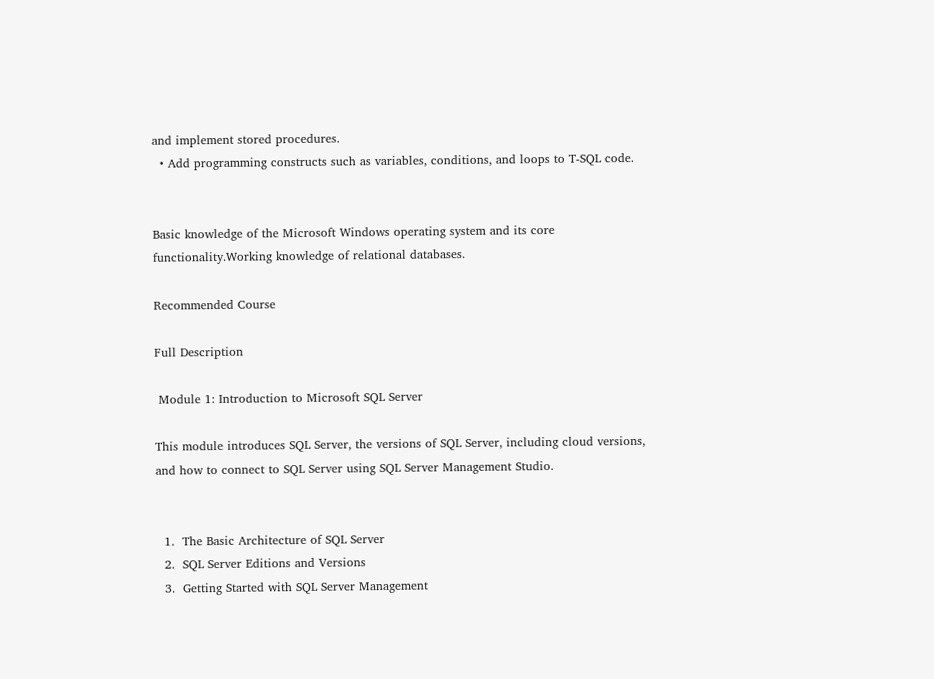and implement stored procedures.
  • Add programming constructs such as variables, conditions, and loops to T-SQL code.


Basic knowledge of the Microsoft Windows operating system and its core functionality.Working knowledge of relational databases.

Recommended Course

Full Description

 Module 1: Introduction to Microsoft SQL Server

This module introduces SQL Server, the versions of SQL Server, including cloud versions, and how to connect to SQL Server using SQL Server Management Studio.


  1.  The Basic Architecture of SQL Server
  2.  SQL Server Editions and Versions
  3.  Getting Started with SQL Server Management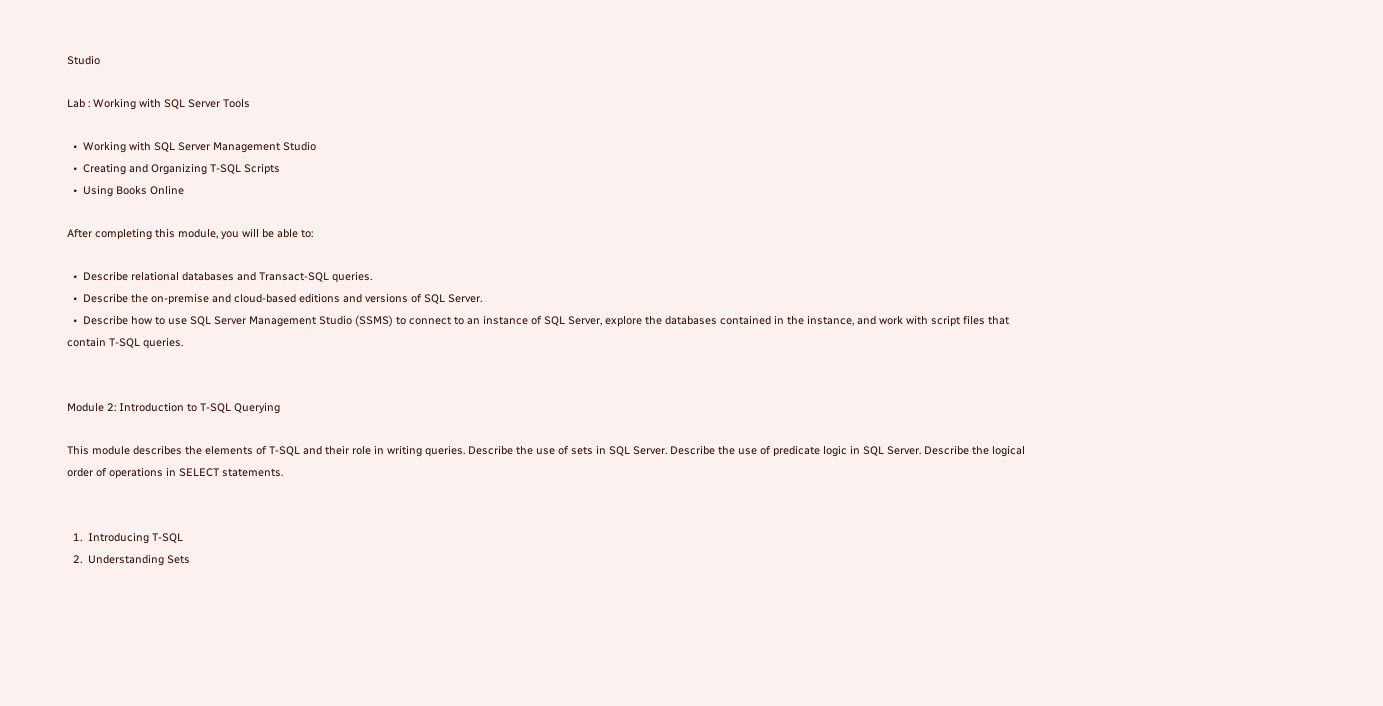Studio

Lab : Working with SQL Server Tools

  •  Working with SQL Server Management Studio
  •  Creating and Organizing T-SQL Scripts
  •  Using Books Online

After completing this module, you will be able to:

  •  Describe relational databases and Transact-SQL queries.
  •  Describe the on-premise and cloud-based editions and versions of SQL Server.
  •  Describe how to use SQL Server Management Studio (SSMS) to connect to an instance of SQL Server, explore the databases contained in the instance, and work with script files that contain T-SQL queries.


Module 2: Introduction to T-SQL Querying

This module describes the elements of T-SQL and their role in writing queries. Describe the use of sets in SQL Server. Describe the use of predicate logic in SQL Server. Describe the logical order of operations in SELECT statements.


  1.  Introducing T-SQL
  2.  Understanding Sets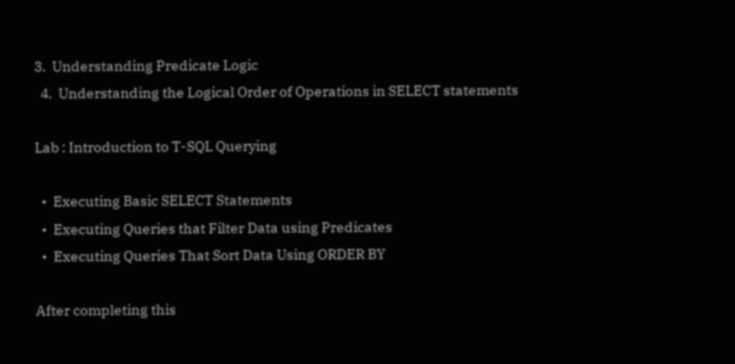3.  Understanding Predicate Logic
  4.  Understanding the Logical Order of Operations in SELECT statements

Lab : Introduction to T-SQL Querying

  •  Executing Basic SELECT Statements
  •  Executing Queries that Filter Data using Predicates
  •  Executing Queries That Sort Data Using ORDER BY

After completing this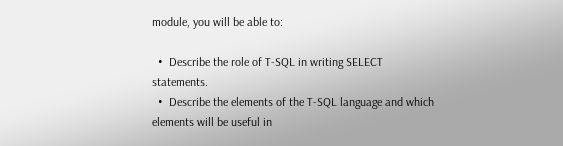module, you will be able to:

  •  Describe the role of T-SQL in writing SELECT statements.
  •  Describe the elements of the T-SQL language and which elements will be useful in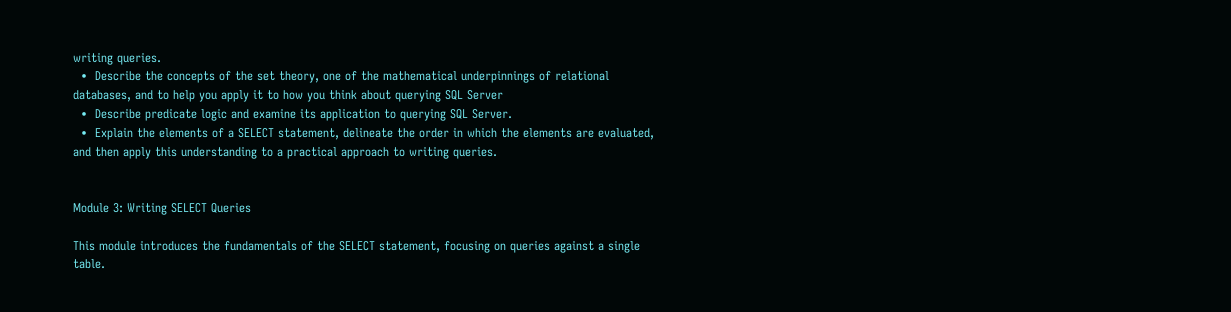writing queries.
  •  Describe the concepts of the set theory, one of the mathematical underpinnings of relational databases, and to help you apply it to how you think about querying SQL Server
  •  Describe predicate logic and examine its application to querying SQL Server.
  •  Explain the elements of a SELECT statement, delineate the order in which the elements are evaluated, and then apply this understanding to a practical approach to writing queries.


Module 3: Writing SELECT Queries

This module introduces the fundamentals of the SELECT statement, focusing on queries against a single table.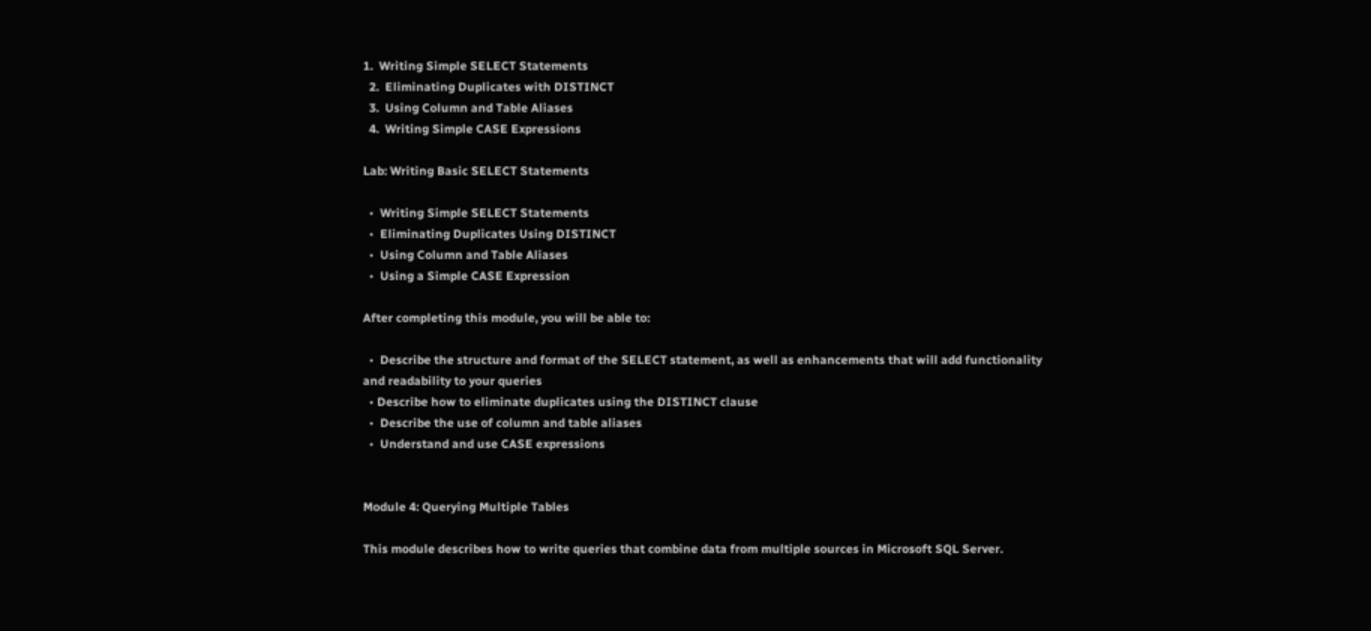1.  Writing Simple SELECT Statements
  2.  Eliminating Duplicates with DISTINCT
  3.  Using Column and Table Aliases
  4.  Writing Simple CASE Expressions

Lab: Writing Basic SELECT Statements

  •  Writing Simple SELECT Statements
  •  Eliminating Duplicates Using DISTINCT
  •  Using Column and Table Aliases
  •  Using a Simple CASE Expression

After completing this module, you will be able to:

  •  Describe the structure and format of the SELECT statement, as well as enhancements that will add functionality and readability to your queries
  • Describe how to eliminate duplicates using the DISTINCT clause
  •  Describe the use of column and table aliases
  •  Understand and use CASE expressions


Module 4: Querying Multiple Tables

This module describes how to write queries that combine data from multiple sources in Microsoft SQL Server.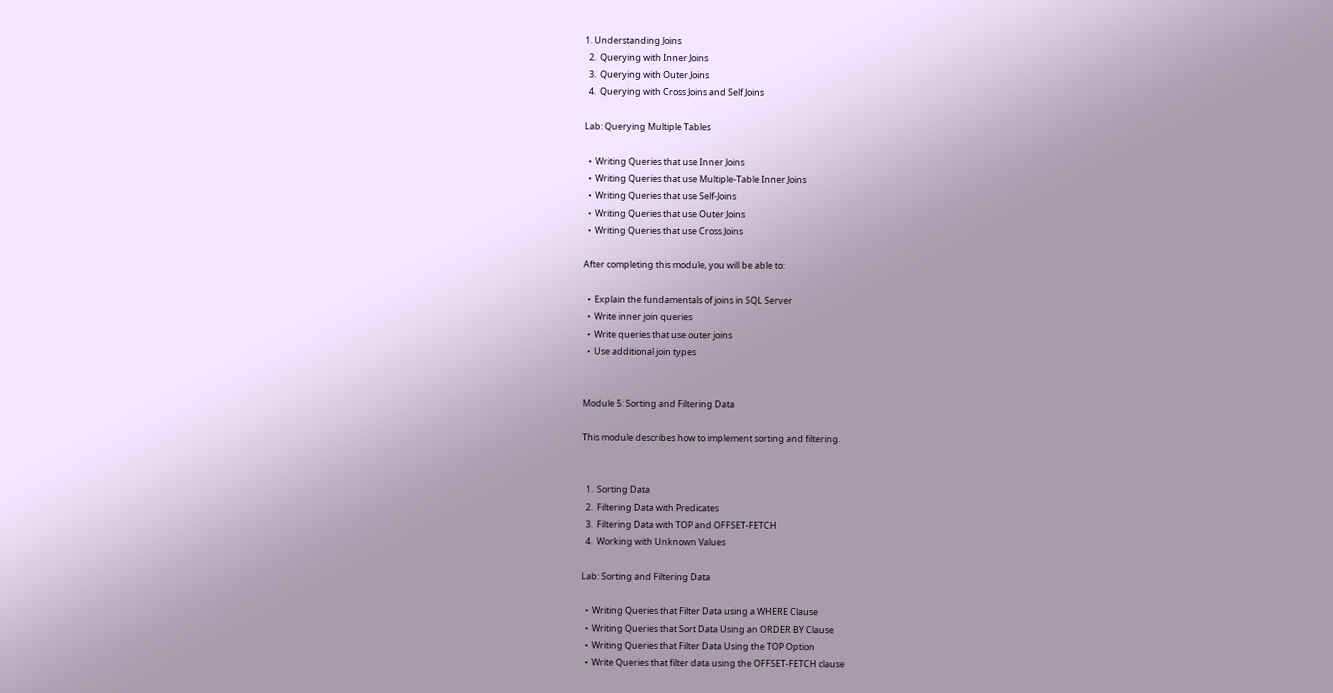1. Understanding Joins
  2.  Querying with Inner Joins
  3.  Querying with Outer Joins
  4.  Querying with Cross Joins and Self Joins

Lab: Querying Multiple Tables

  •  Writing Queries that use Inner Joins
  •  Writing Queries that use Multiple-Table Inner Joins
  •  Writing Queries that use Self-Joins
  •  Writing Queries that use Outer Joins
  •  Writing Queries that use Cross Joins

After completing this module, you will be able to:

  •  Explain the fundamentals of joins in SQL Server
  •  Write inner join queries
  •  Write queries that use outer joins
  •  Use additional join types


Module 5: Sorting and Filtering Data

This module describes how to implement sorting and filtering.


  1.  Sorting Data
  2.  Filtering Data with Predicates
  3.  Filtering Data with TOP and OFFSET-FETCH
  4.  Working with Unknown Values

Lab: Sorting and Filtering Data

  •  Writing Queries that Filter Data using a WHERE Clause
  •  Writing Queries that Sort Data Using an ORDER BY Clause
  •  Writing Queries that Filter Data Using the TOP Option
  •  Write Queries that filter data using the OFFSET-FETCH clause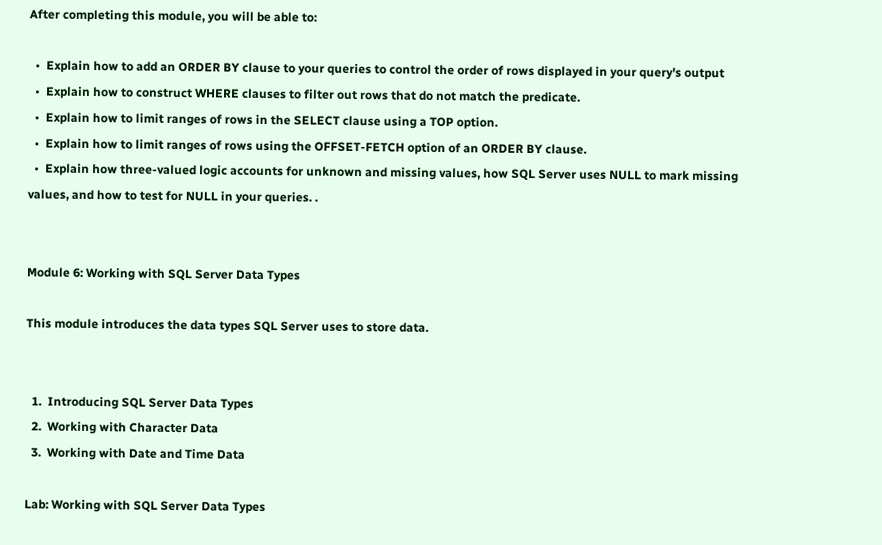After completing this module, you will be able to:

  •  Explain how to add an ORDER BY clause to your queries to control the order of rows displayed in your query's output
  •  Explain how to construct WHERE clauses to filter out rows that do not match the predicate.
  •  Explain how to limit ranges of rows in the SELECT clause using a TOP option.
  •  Explain how to limit ranges of rows using the OFFSET-FETCH option of an ORDER BY clause.
  •  Explain how three-valued logic accounts for unknown and missing values, how SQL Server uses NULL to mark missing values, and how to test for NULL in your queries. .


Module 6: Working with SQL Server Data Types

This module introduces the data types SQL Server uses to store data.


  1.  Introducing SQL Server Data Types
  2.  Working with Character Data
  3.  Working with Date and Time Data

Lab: Working with SQL Server Data Types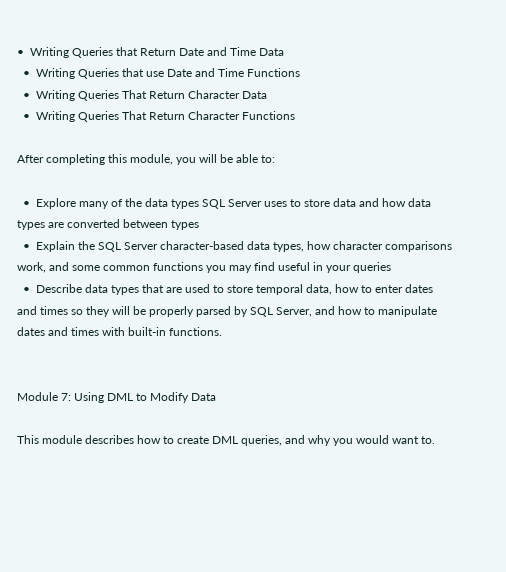•  Writing Queries that Return Date and Time Data
  •  Writing Queries that use Date and Time Functions
  •  Writing Queries That Return Character Data
  •  Writing Queries That Return Character Functions

After completing this module, you will be able to:

  •  Explore many of the data types SQL Server uses to store data and how data types are converted between types
  •  Explain the SQL Server character-based data types, how character comparisons work, and some common functions you may find useful in your queries
  •  Describe data types that are used to store temporal data, how to enter dates and times so they will be properly parsed by SQL Server, and how to manipulate dates and times with built-in functions.


Module 7: Using DML to Modify Data

This module describes how to create DML queries, and why you would want to.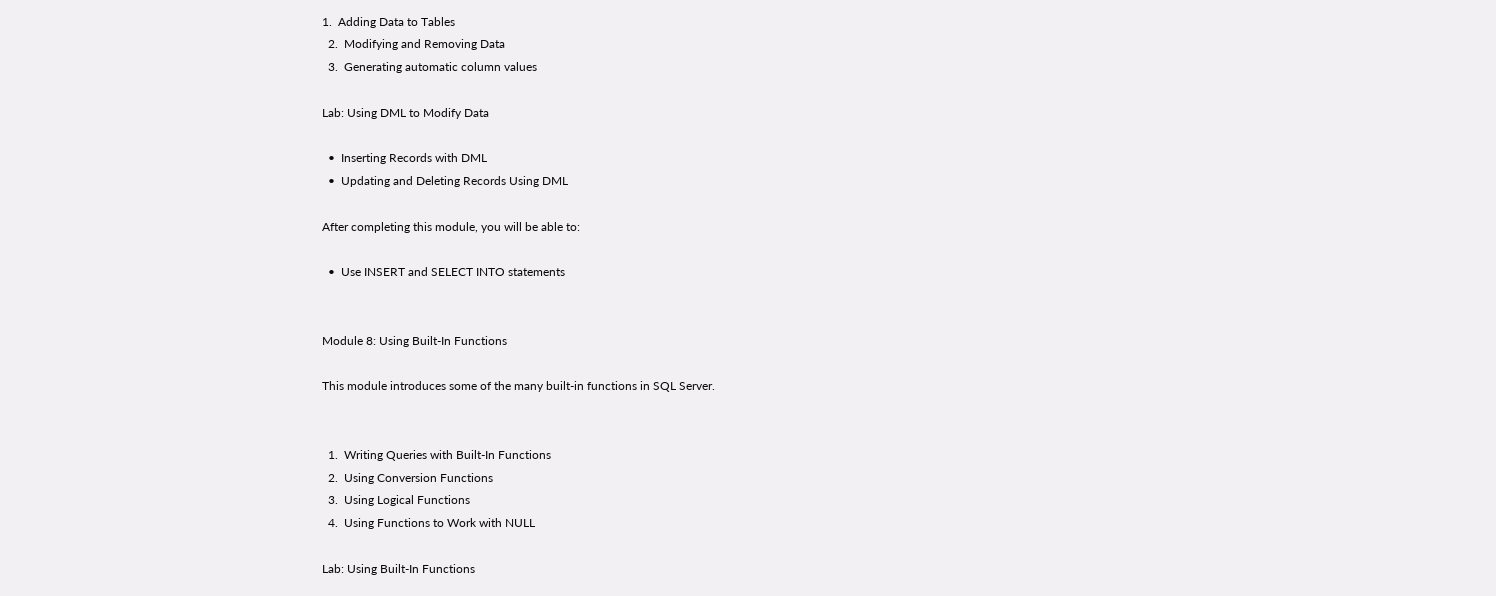1.  Adding Data to Tables
  2.  Modifying and Removing Data
  3.  Generating automatic column values

Lab: Using DML to Modify Data

  •  Inserting Records with DML
  •  Updating and Deleting Records Using DML

After completing this module, you will be able to:

  •  Use INSERT and SELECT INTO statements


Module 8: Using Built-In Functions

This module introduces some of the many built-in functions in SQL Server.


  1.  Writing Queries with Built-In Functions
  2.  Using Conversion Functions
  3.  Using Logical Functions
  4.  Using Functions to Work with NULL

Lab: Using Built-In Functions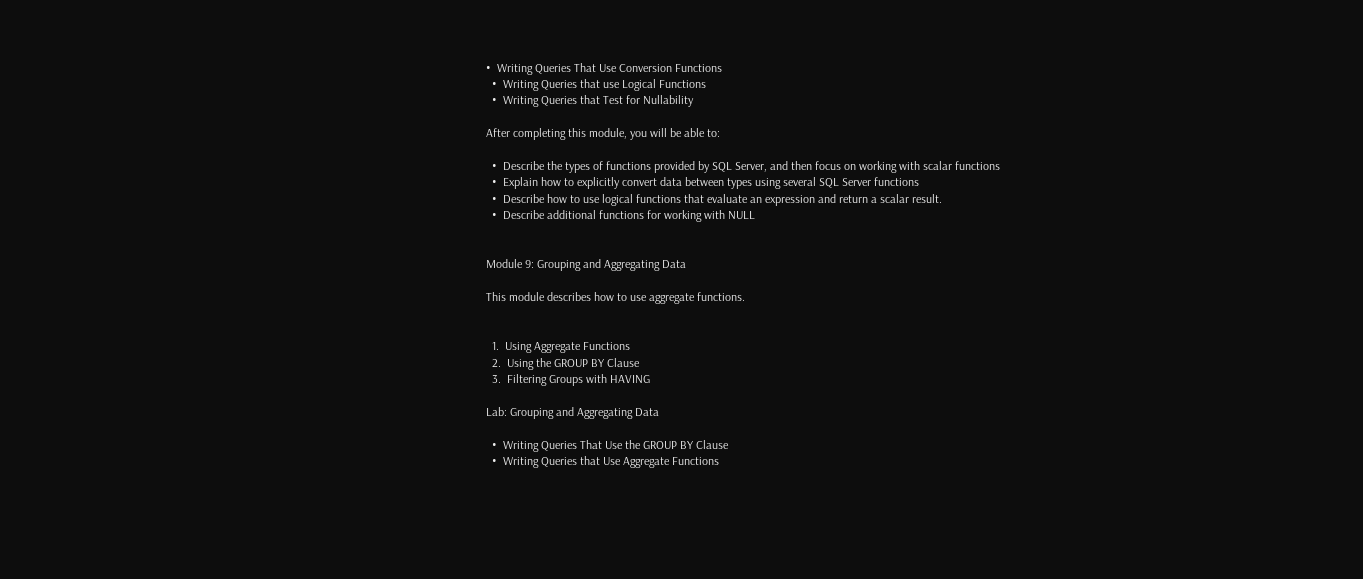•  Writing Queries That Use Conversion Functions
  •  Writing Queries that use Logical Functions
  •  Writing Queries that Test for Nullability

After completing this module, you will be able to:

  •  Describe the types of functions provided by SQL Server, and then focus on working with scalar functions
  •  Explain how to explicitly convert data between types using several SQL Server functions
  •  Describe how to use logical functions that evaluate an expression and return a scalar result.
  •  Describe additional functions for working with NULL


Module 9: Grouping and Aggregating Data

This module describes how to use aggregate functions.


  1.  Using Aggregate Functions
  2.  Using the GROUP BY Clause
  3.  Filtering Groups with HAVING

Lab: Grouping and Aggregating Data

  •  Writing Queries That Use the GROUP BY Clause
  •  Writing Queries that Use Aggregate Functions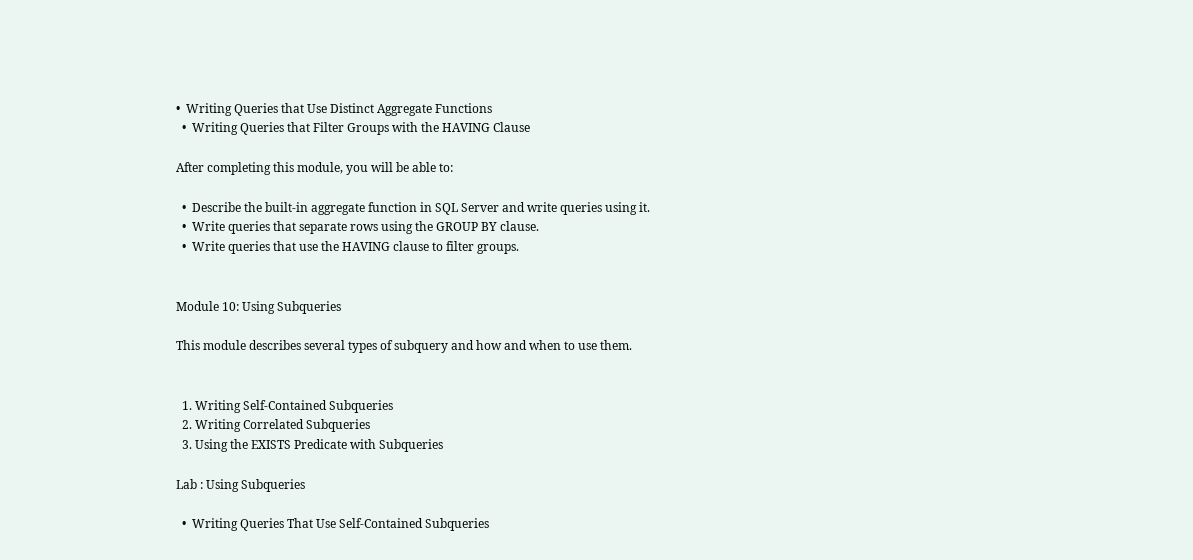•  Writing Queries that Use Distinct Aggregate Functions
  •  Writing Queries that Filter Groups with the HAVING Clause

After completing this module, you will be able to:

  •  Describe the built-in aggregate function in SQL Server and write queries using it.
  •  Write queries that separate rows using the GROUP BY clause.
  •  Write queries that use the HAVING clause to filter groups.


Module 10: Using Subqueries

This module describes several types of subquery and how and when to use them.


  1. Writing Self-Contained Subqueries
  2. Writing Correlated Subqueries
  3. Using the EXISTS Predicate with Subqueries

Lab : Using Subqueries

  •  Writing Queries That Use Self-Contained Subqueries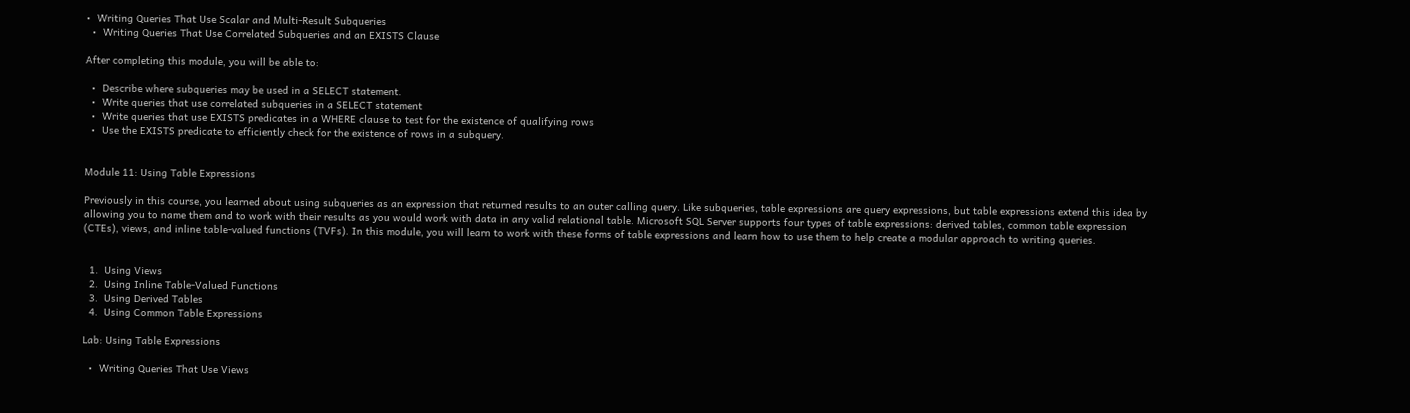•  Writing Queries That Use Scalar and Multi-Result Subqueries
  •  Writing Queries That Use Correlated Subqueries and an EXISTS Clause

After completing this module, you will be able to:

  •  Describe where subqueries may be used in a SELECT statement.
  •  Write queries that use correlated subqueries in a SELECT statement
  •  Write queries that use EXISTS predicates in a WHERE clause to test for the existence of qualifying rows
  •  Use the EXISTS predicate to efficiently check for the existence of rows in a subquery.


Module 11: Using Table Expressions

Previously in this course, you learned about using subqueries as an expression that returned results to an outer calling query. Like subqueries, table expressions are query expressions, but table expressions extend this idea by allowing you to name them and to work with their results as you would work with data in any valid relational table. Microsoft SQL Server supports four types of table expressions: derived tables, common table expression (CTEs), views, and inline table-valued functions (TVFs). In this module, you will learn to work with these forms of table expressions and learn how to use them to help create a modular approach to writing queries.


  1.  Using Views
  2.  Using Inline Table-Valued Functions
  3.  Using Derived Tables
  4.  Using Common Table Expressions

Lab: Using Table Expressions

  •  Writing Queries That Use Views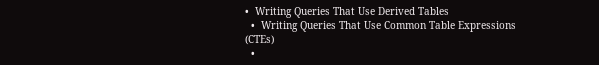•  Writing Queries That Use Derived Tables
  •  Writing Queries That Use Common Table Expressions (CTEs)
  •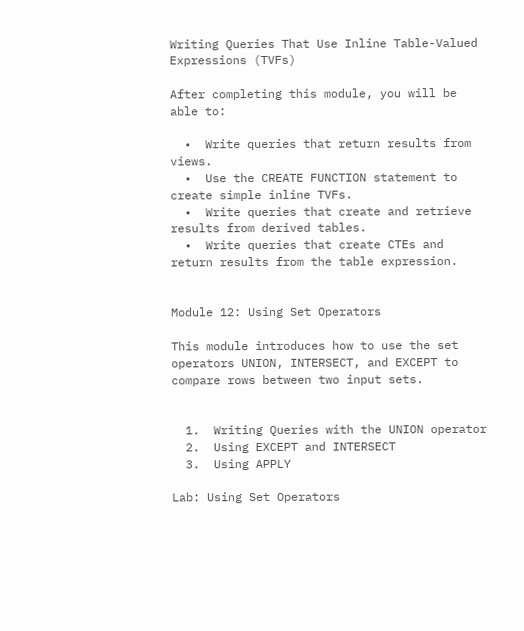Writing Queries That Use Inline Table-Valued Expressions (TVFs)

After completing this module, you will be able to:

  •  Write queries that return results from views.
  •  Use the CREATE FUNCTION statement to create simple inline TVFs.
  •  Write queries that create and retrieve results from derived tables.
  •  Write queries that create CTEs and return results from the table expression.


Module 12: Using Set Operators

This module introduces how to use the set operators UNION, INTERSECT, and EXCEPT to compare rows between two input sets.


  1.  Writing Queries with the UNION operator
  2.  Using EXCEPT and INTERSECT
  3.  Using APPLY

Lab: Using Set Operators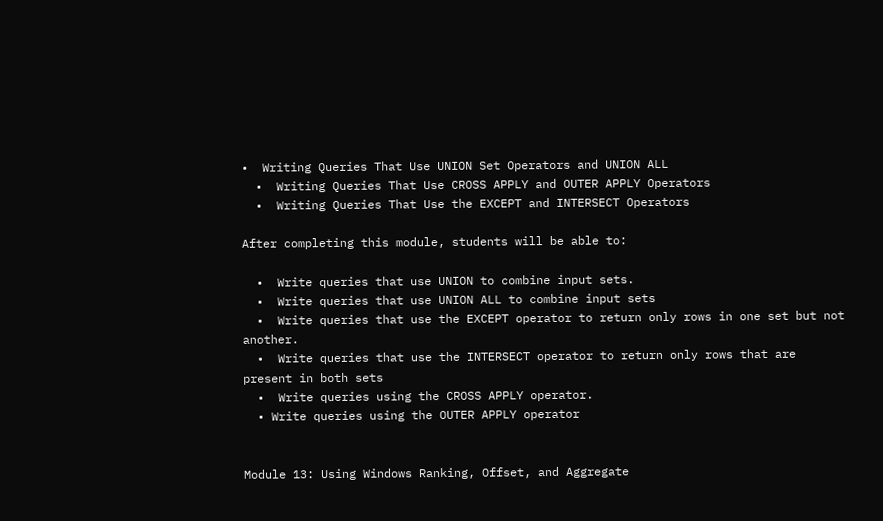•  Writing Queries That Use UNION Set Operators and UNION ALL
  •  Writing Queries That Use CROSS APPLY and OUTER APPLY Operators
  •  Writing Queries That Use the EXCEPT and INTERSECT Operators

After completing this module, students will be able to:

  •  Write queries that use UNION to combine input sets.
  •  Write queries that use UNION ALL to combine input sets
  •  Write queries that use the EXCEPT operator to return only rows in one set but not another.
  •  Write queries that use the INTERSECT operator to return only rows that are present in both sets
  •  Write queries using the CROSS APPLY operator.
  • Write queries using the OUTER APPLY operator


Module 13: Using Windows Ranking, Offset, and Aggregate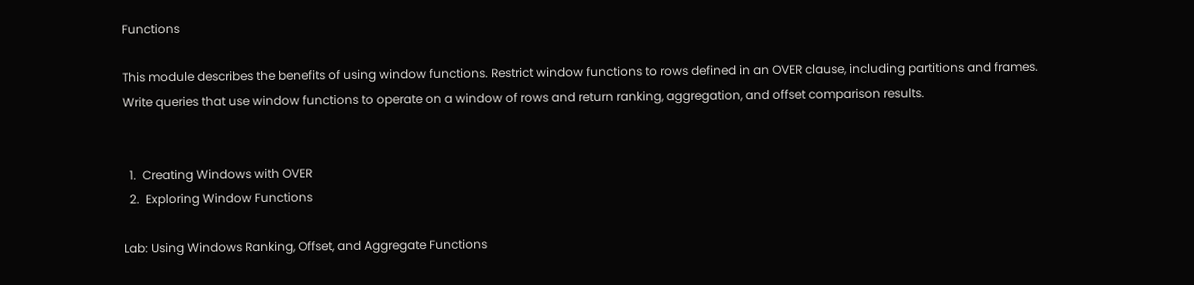Functions

This module describes the benefits of using window functions. Restrict window functions to rows defined in an OVER clause, including partitions and frames. Write queries that use window functions to operate on a window of rows and return ranking, aggregation, and offset comparison results.


  1.  Creating Windows with OVER
  2.  Exploring Window Functions

Lab: Using Windows Ranking, Offset, and Aggregate Functions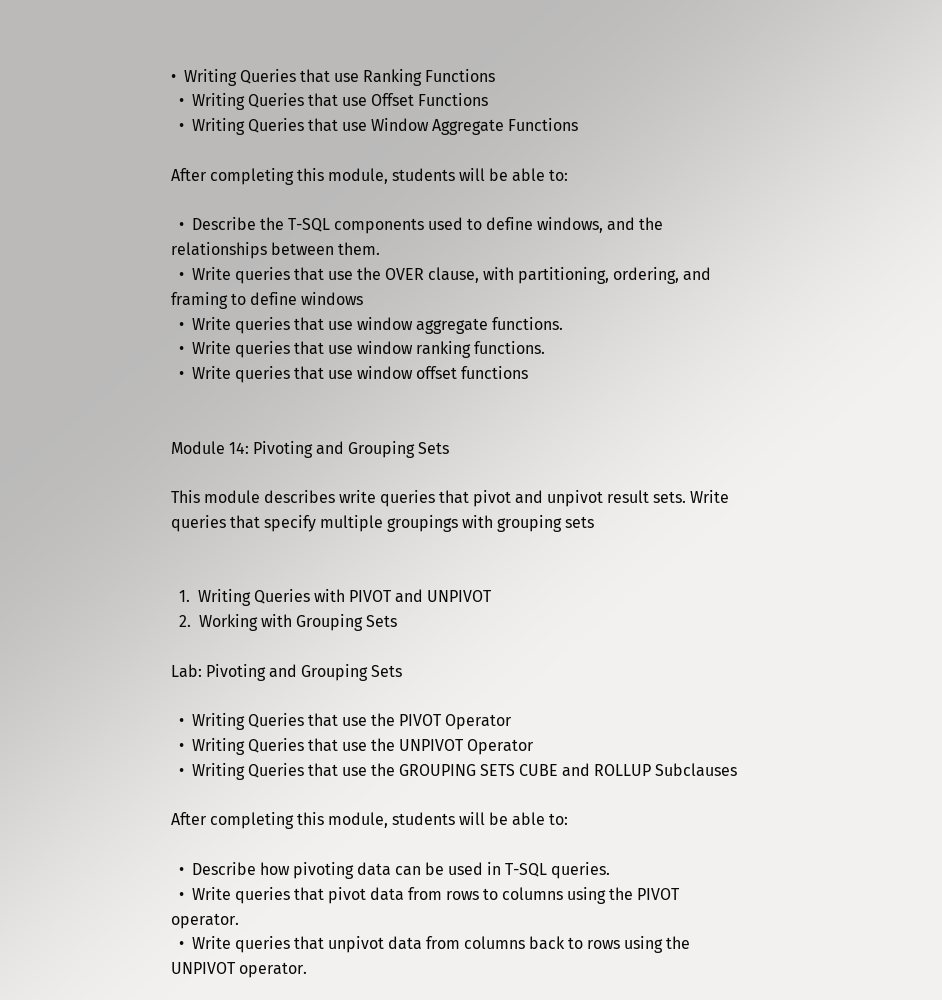•  Writing Queries that use Ranking Functions
  •  Writing Queries that use Offset Functions
  •  Writing Queries that use Window Aggregate Functions

After completing this module, students will be able to:

  •  Describe the T-SQL components used to define windows, and the relationships between them.
  •  Write queries that use the OVER clause, with partitioning, ordering, and framing to define windows
  •  Write queries that use window aggregate functions.
  •  Write queries that use window ranking functions.
  •  Write queries that use window offset functions


Module 14: Pivoting and Grouping Sets

This module describes write queries that pivot and unpivot result sets. Write queries that specify multiple groupings with grouping sets


  1.  Writing Queries with PIVOT and UNPIVOT
  2.  Working with Grouping Sets

Lab: Pivoting and Grouping Sets

  •  Writing Queries that use the PIVOT Operator
  •  Writing Queries that use the UNPIVOT Operator
  •  Writing Queries that use the GROUPING SETS CUBE and ROLLUP Subclauses

After completing this module, students will be able to:

  •  Describe how pivoting data can be used in T-SQL queries.
  •  Write queries that pivot data from rows to columns using the PIVOT operator.
  •  Write queries that unpivot data from columns back to rows using the UNPIVOT operator.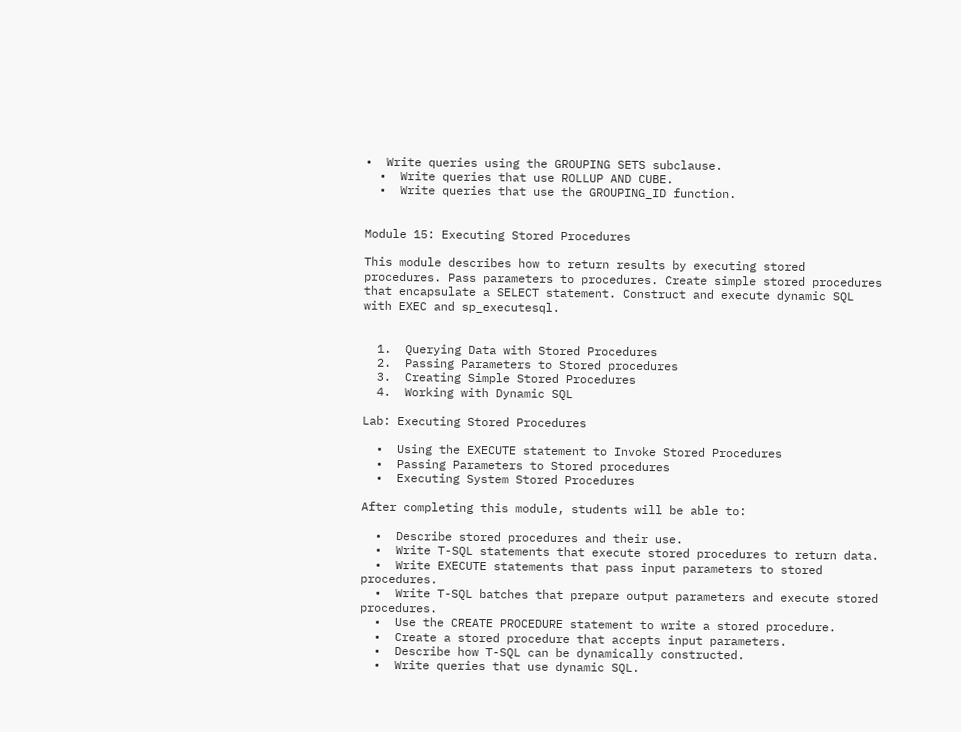•  Write queries using the GROUPING SETS subclause.
  •  Write queries that use ROLLUP AND CUBE.
  •  Write queries that use the GROUPING_ID function.


Module 15: Executing Stored Procedures

This module describes how to return results by executing stored procedures. Pass parameters to procedures. Create simple stored procedures that encapsulate a SELECT statement. Construct and execute dynamic SQL with EXEC and sp_executesql.


  1.  Querying Data with Stored Procedures
  2.  Passing Parameters to Stored procedures
  3.  Creating Simple Stored Procedures
  4.  Working with Dynamic SQL

Lab: Executing Stored Procedures

  •  Using the EXECUTE statement to Invoke Stored Procedures
  •  Passing Parameters to Stored procedures
  •  Executing System Stored Procedures

After completing this module, students will be able to:

  •  Describe stored procedures and their use.
  •  Write T-SQL statements that execute stored procedures to return data.
  •  Write EXECUTE statements that pass input parameters to stored procedures.
  •  Write T-SQL batches that prepare output parameters and execute stored procedures.
  •  Use the CREATE PROCEDURE statement to write a stored procedure.
  •  Create a stored procedure that accepts input parameters.
  •  Describe how T-SQL can be dynamically constructed.
  •  Write queries that use dynamic SQL.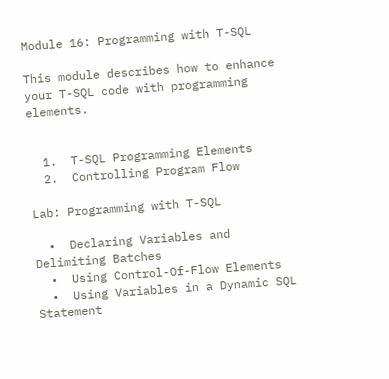Module 16: Programming with T-SQL

This module describes how to enhance your T-SQL code with programming elements.


  1.  T-SQL Programming Elements
  2.  Controlling Program Flow

Lab: Programming with T-SQL

  •  Declaring Variables and Delimiting Batches
  •  Using Control-Of-Flow Elements
  •  Using Variables in a Dynamic SQL Statement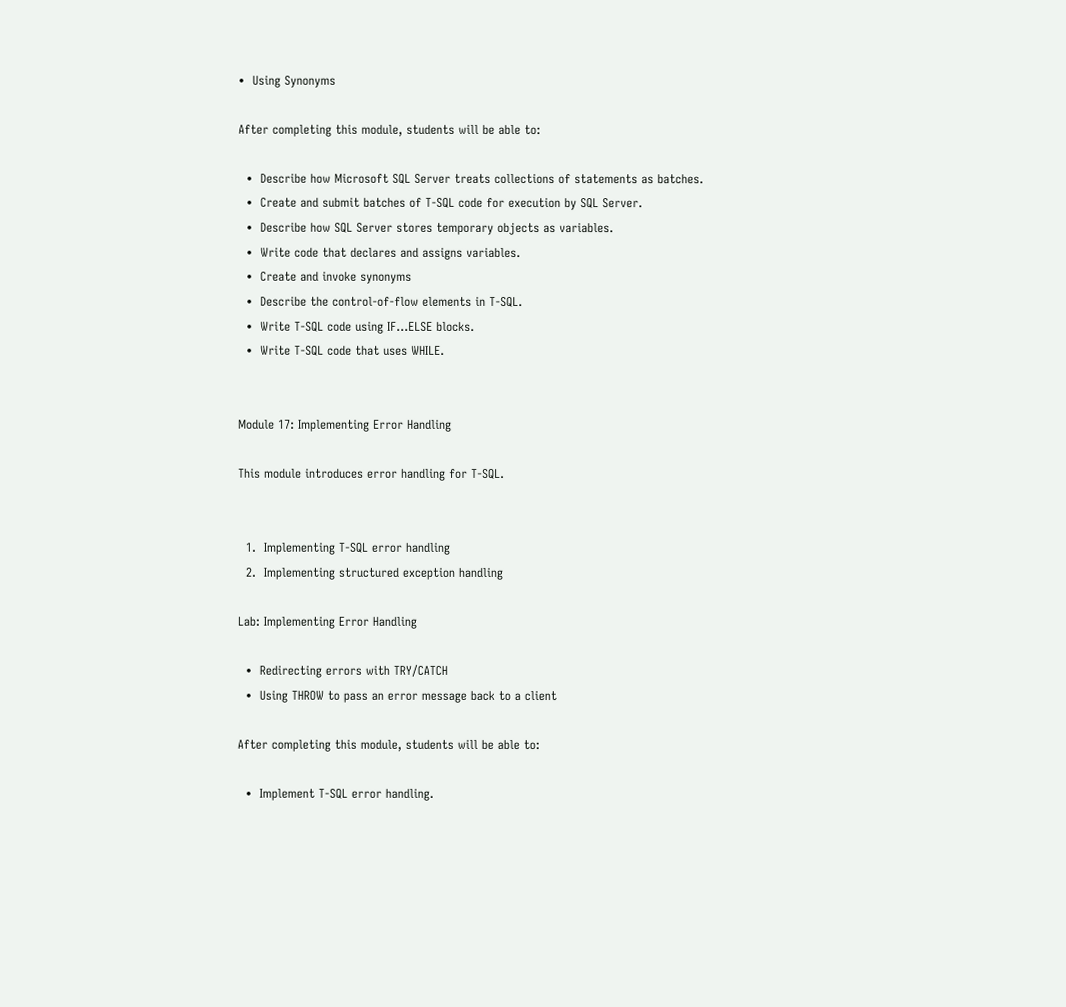•  Using Synonyms

After completing this module, students will be able to:

  •  Describe how Microsoft SQL Server treats collections of statements as batches.
  •  Create and submit batches of T-SQL code for execution by SQL Server.
  •  Describe how SQL Server stores temporary objects as variables.
  •  Write code that declares and assigns variables.
  •  Create and invoke synonyms
  •  Describe the control-of-flow elements in T-SQL.
  •  Write T-SQL code using IF...ELSE blocks.
  •  Write T-SQL code that uses WHILE.


Module 17: Implementing Error Handling

This module introduces error handling for T-SQL.


  1.  Implementing T-SQL error handling
  2.  Implementing structured exception handling

Lab: Implementing Error Handling

  •  Redirecting errors with TRY/CATCH
  •  Using THROW to pass an error message back to a client

After completing this module, students will be able to:

  •  Implement T-SQL error handling.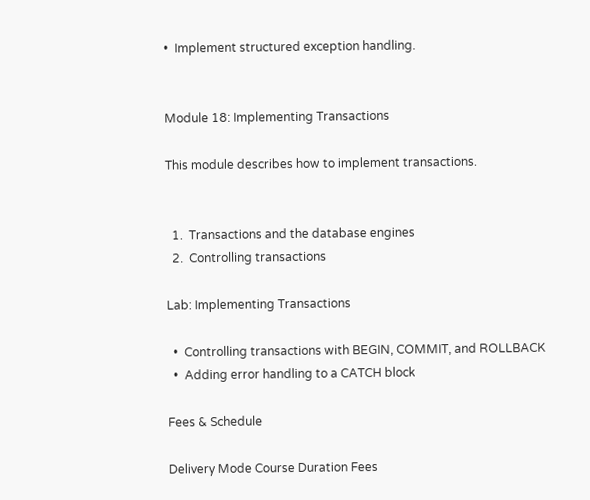•  Implement structured exception handling.


Module 18: Implementing Transactions

This module describes how to implement transactions.


  1.  Transactions and the database engines
  2.  Controlling transactions

Lab: Implementing Transactions

  •  Controlling transactions with BEGIN, COMMIT, and ROLLBACK
  •  Adding error handling to a CATCH block

Fees & Schedule

Delivery Mode Course Duration Fees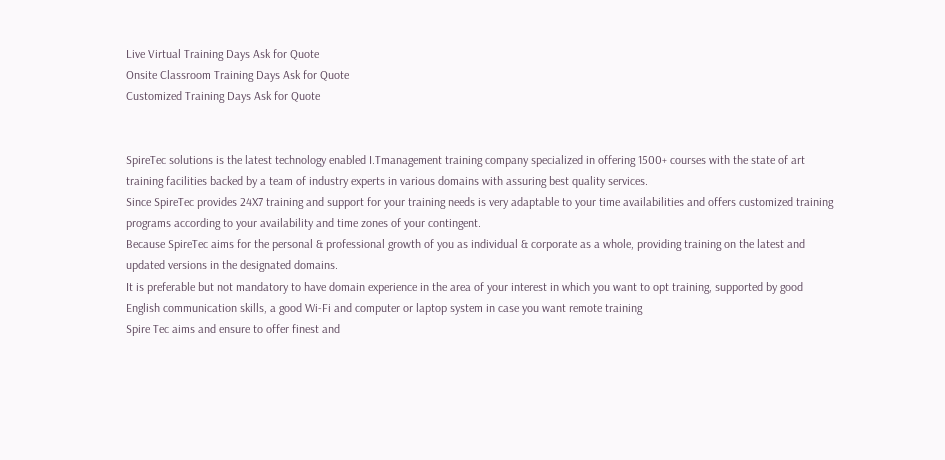Live Virtual Training Days Ask for Quote
Onsite Classroom Training Days Ask for Quote
Customized Training Days Ask for Quote


SpireTec solutions is the latest technology enabled I.Tmanagement training company specialized in offering 1500+ courses with the state of art training facilities backed by a team of industry experts in various domains with assuring best quality services.
Since SpireTec provides 24X7 training and support for your training needs is very adaptable to your time availabilities and offers customized training programs according to your availability and time zones of your contingent.
Because SpireTec aims for the personal & professional growth of you as individual & corporate as a whole, providing training on the latest and updated versions in the designated domains.
It is preferable but not mandatory to have domain experience in the area of your interest in which you want to opt training, supported by good English communication skills, a good Wi-Fi and computer or laptop system in case you want remote training
Spire Tec aims and ensure to offer finest and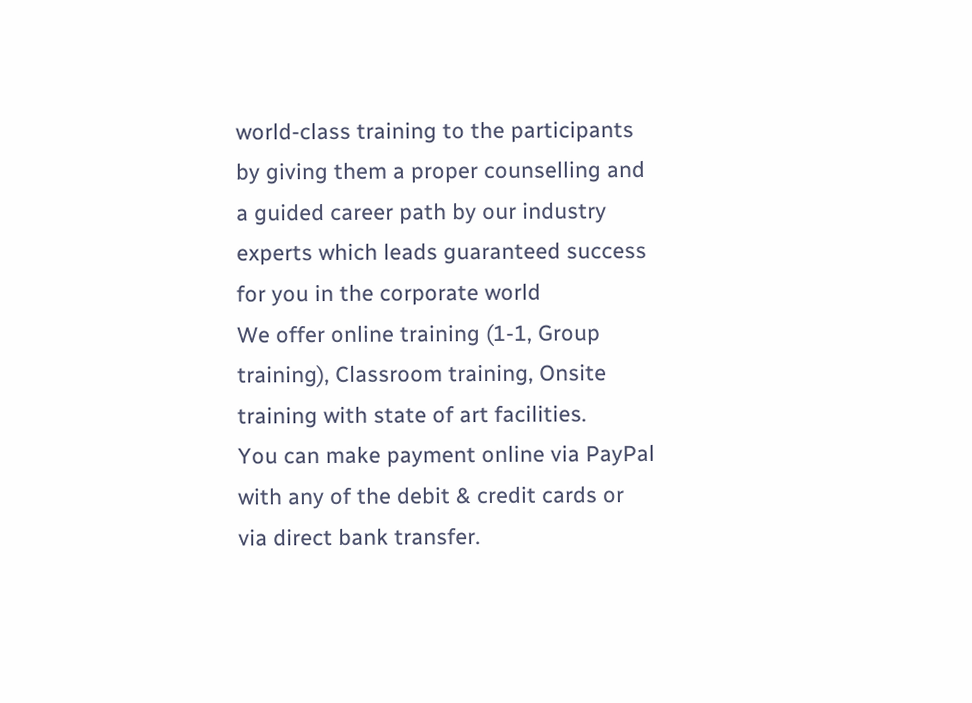world-class training to the participants by giving them a proper counselling and a guided career path by our industry experts which leads guaranteed success for you in the corporate world
We offer online training (1-1, Group training), Classroom training, Onsite training with state of art facilities.
You can make payment online via PayPal with any of the debit & credit cards or via direct bank transfer.